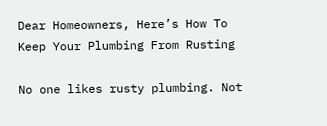Dear Homeowners, Here’s How To Keep Your Plumbing From Rusting

No one likes rusty plumbing. Not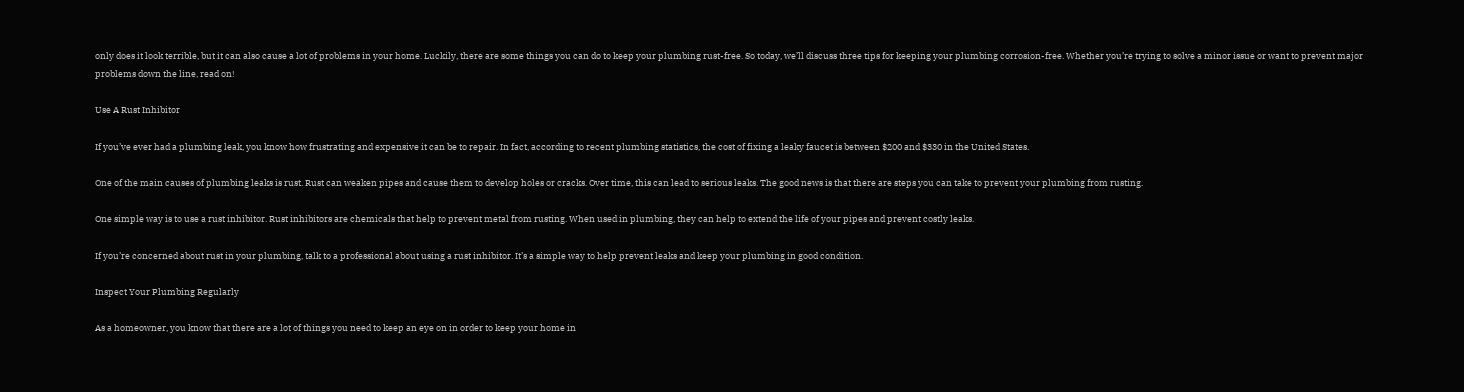only does it look terrible, but it can also cause a lot of problems in your home. Luckily, there are some things you can do to keep your plumbing rust-free. So today, we’ll discuss three tips for keeping your plumbing corrosion-free. Whether you’re trying to solve a minor issue or want to prevent major problems down the line, read on!

Use A Rust Inhibitor

If you’ve ever had a plumbing leak, you know how frustrating and expensive it can be to repair. In fact, according to recent plumbing statistics, the cost of fixing a leaky faucet is between $200 and $330 in the United States.

One of the main causes of plumbing leaks is rust. Rust can weaken pipes and cause them to develop holes or cracks. Over time, this can lead to serious leaks. The good news is that there are steps you can take to prevent your plumbing from rusting.

One simple way is to use a rust inhibitor. Rust inhibitors are chemicals that help to prevent metal from rusting. When used in plumbing, they can help to extend the life of your pipes and prevent costly leaks.

If you’re concerned about rust in your plumbing, talk to a professional about using a rust inhibitor. It’s a simple way to help prevent leaks and keep your plumbing in good condition.

Inspect Your Plumbing Regularly

As a homeowner, you know that there are a lot of things you need to keep an eye on in order to keep your home in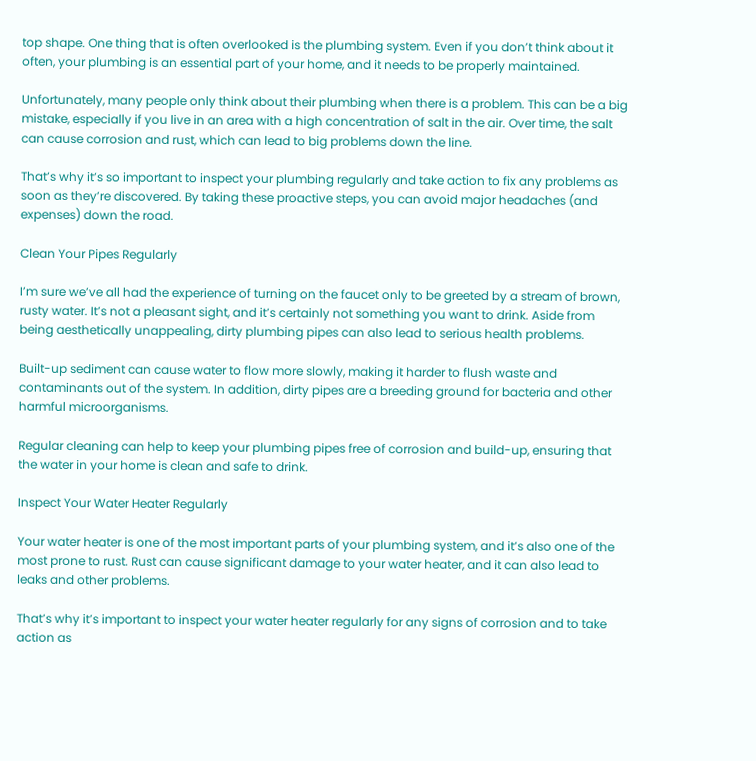top shape. One thing that is often overlooked is the plumbing system. Even if you don’t think about it often, your plumbing is an essential part of your home, and it needs to be properly maintained.

Unfortunately, many people only think about their plumbing when there is a problem. This can be a big mistake, especially if you live in an area with a high concentration of salt in the air. Over time, the salt can cause corrosion and rust, which can lead to big problems down the line.

That’s why it’s so important to inspect your plumbing regularly and take action to fix any problems as soon as they’re discovered. By taking these proactive steps, you can avoid major headaches (and expenses) down the road.

Clean Your Pipes Regularly

I’m sure we’ve all had the experience of turning on the faucet only to be greeted by a stream of brown, rusty water. It’s not a pleasant sight, and it’s certainly not something you want to drink. Aside from being aesthetically unappealing, dirty plumbing pipes can also lead to serious health problems.

Built-up sediment can cause water to flow more slowly, making it harder to flush waste and contaminants out of the system. In addition, dirty pipes are a breeding ground for bacteria and other harmful microorganisms.

Regular cleaning can help to keep your plumbing pipes free of corrosion and build-up, ensuring that the water in your home is clean and safe to drink.

Inspect Your Water Heater Regularly

Your water heater is one of the most important parts of your plumbing system, and it’s also one of the most prone to rust. Rust can cause significant damage to your water heater, and it can also lead to leaks and other problems.

That’s why it’s important to inspect your water heater regularly for any signs of corrosion and to take action as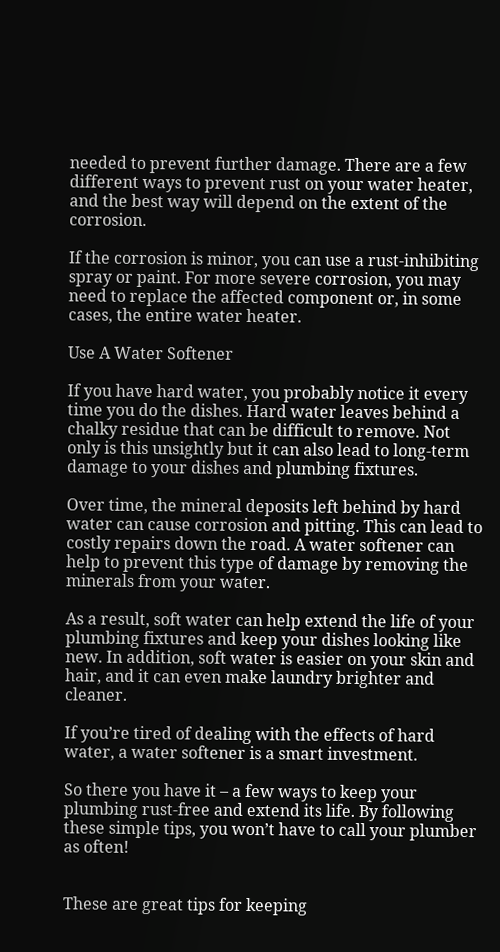needed to prevent further damage. There are a few different ways to prevent rust on your water heater, and the best way will depend on the extent of the corrosion.

If the corrosion is minor, you can use a rust-inhibiting spray or paint. For more severe corrosion, you may need to replace the affected component or, in some cases, the entire water heater.

Use A Water Softener

If you have hard water, you probably notice it every time you do the dishes. Hard water leaves behind a chalky residue that can be difficult to remove. Not only is this unsightly but it can also lead to long-term damage to your dishes and plumbing fixtures.

Over time, the mineral deposits left behind by hard water can cause corrosion and pitting. This can lead to costly repairs down the road. A water softener can help to prevent this type of damage by removing the minerals from your water.

As a result, soft water can help extend the life of your plumbing fixtures and keep your dishes looking like new. In addition, soft water is easier on your skin and hair, and it can even make laundry brighter and cleaner.

If you’re tired of dealing with the effects of hard water, a water softener is a smart investment.

So there you have it – a few ways to keep your plumbing rust-free and extend its life. By following these simple tips, you won’t have to call your plumber as often!


These are great tips for keeping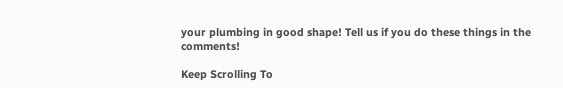your plumbing in good shape! Tell us if you do these things in the comments!

Keep Scrolling To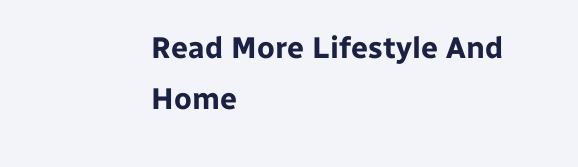Read More Lifestyle And Home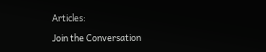Articles:

Join the Conversation